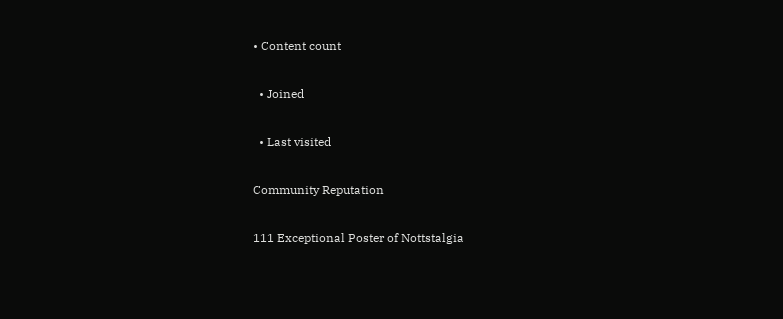• Content count

  • Joined

  • Last visited

Community Reputation

111 Exceptional Poster of Nottstalgia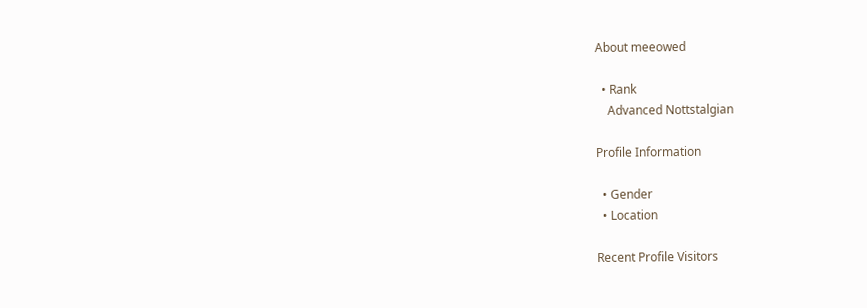About meeowed

  • Rank
    Advanced Nottstalgian

Profile Information

  • Gender
  • Location

Recent Profile Visitors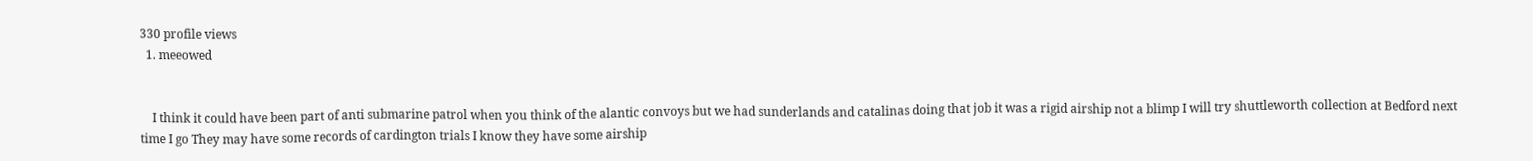330 profile views
  1. meeowed


    I think it could have been part of anti submarine patrol when you think of the alantic convoys but we had sunderlands and catalinas doing that job it was a rigid airship not a blimp I will try shuttleworth collection at Bedford next time I go They may have some records of cardington trials I know they have some airship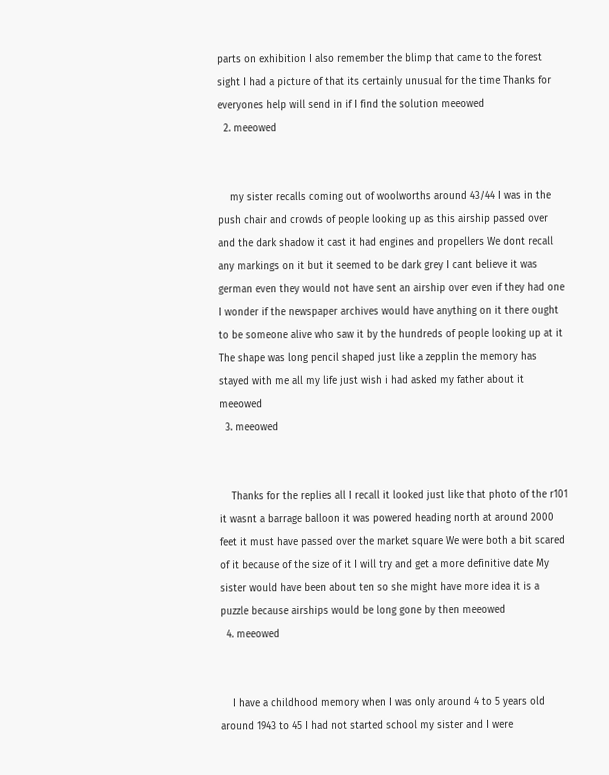parts on exhibition I also remember the blimp that came to the forest sight I had a picture of that its certainly unusual for the time Thanks for everyones help will send in if I find the solution meeowed
  2. meeowed


    my sister recalls coming out of woolworths around 43/44 I was in the push chair and crowds of people looking up as this airship passed over and the dark shadow it cast it had engines and propellers We dont recall any markings on it but it seemed to be dark grey I cant believe it was german even they would not have sent an airship over even if they had one I wonder if the newspaper archives would have anything on it there ought to be someone alive who saw it by the hundreds of people looking up at it The shape was long pencil shaped just like a zepplin the memory has stayed with me all my life just wish i had asked my father about it meeowed
  3. meeowed


    Thanks for the replies all I recall it looked just like that photo of the r101 it wasnt a barrage balloon it was powered heading north at around 2000 feet it must have passed over the market square We were both a bit scared of it because of the size of it I will try and get a more definitive date My sister would have been about ten so she might have more idea it is a puzzle because airships would be long gone by then meeowed
  4. meeowed


    I have a childhood memory when I was only around 4 to 5 years old around 1943 to 45 I had not started school my sister and I were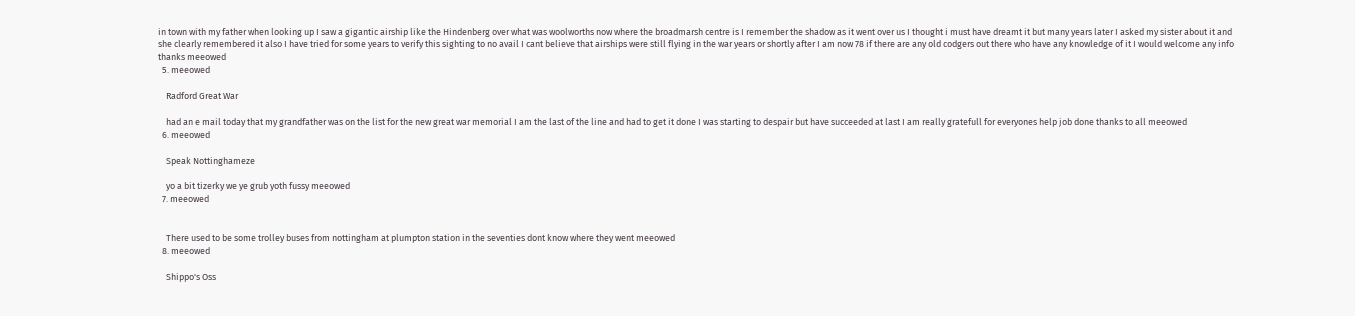in town with my father when looking up I saw a gigantic airship like the Hindenberg over what was woolworths now where the broadmarsh centre is I remember the shadow as it went over us I thought i must have dreamt it but many years later I asked my sister about it and she clearly remembered it also I have tried for some years to verify this sighting to no avail I cant believe that airships were still flying in the war years or shortly after I am now 78 if there are any old codgers out there who have any knowledge of it I would welcome any info thanks meeowed
  5. meeowed

    Radford Great War

    had an e mail today that my grandfather was on the list for the new great war memorial I am the last of the line and had to get it done I was starting to despair but have succeeded at last I am really gratefull for everyones help job done thanks to all meeowed
  6. meeowed

    Speak Nottinghameze

    yo a bit tizerky we ye grub yoth fussy meeowed
  7. meeowed


    There used to be some trolley buses from nottingham at plumpton station in the seventies dont know where they went meeowed
  8. meeowed

    Shippo's Oss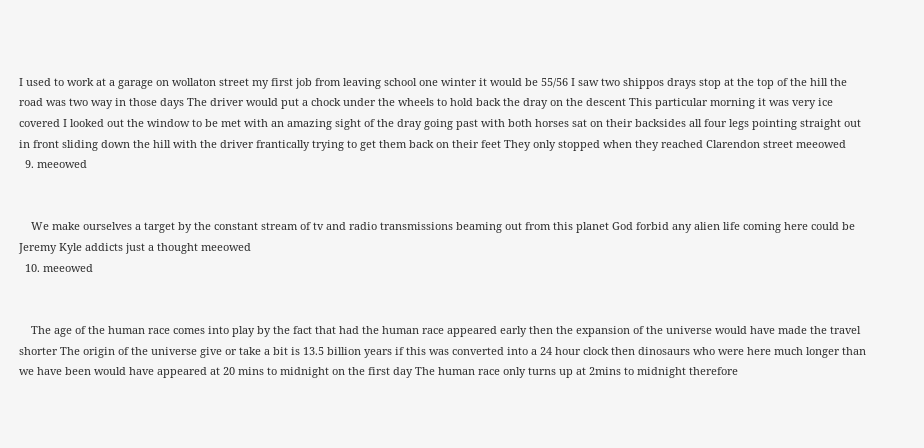I used to work at a garage on wollaton street my first job from leaving school one winter it would be 55/56 I saw two shippos drays stop at the top of the hill the road was two way in those days The driver would put a chock under the wheels to hold back the dray on the descent This particular morning it was very ice covered I looked out the window to be met with an amazing sight of the dray going past with both horses sat on their backsides all four legs pointing straight out in front sliding down the hill with the driver frantically trying to get them back on their feet They only stopped when they reached Clarendon street meeowed
  9. meeowed


    We make ourselves a target by the constant stream of tv and radio transmissions beaming out from this planet God forbid any alien life coming here could be Jeremy Kyle addicts just a thought meeowed
  10. meeowed


    The age of the human race comes into play by the fact that had the human race appeared early then the expansion of the universe would have made the travel shorter The origin of the universe give or take a bit is 13.5 billion years if this was converted into a 24 hour clock then dinosaurs who were here much longer than we have been would have appeared at 20 mins to midnight on the first day The human race only turns up at 2mins to midnight therefore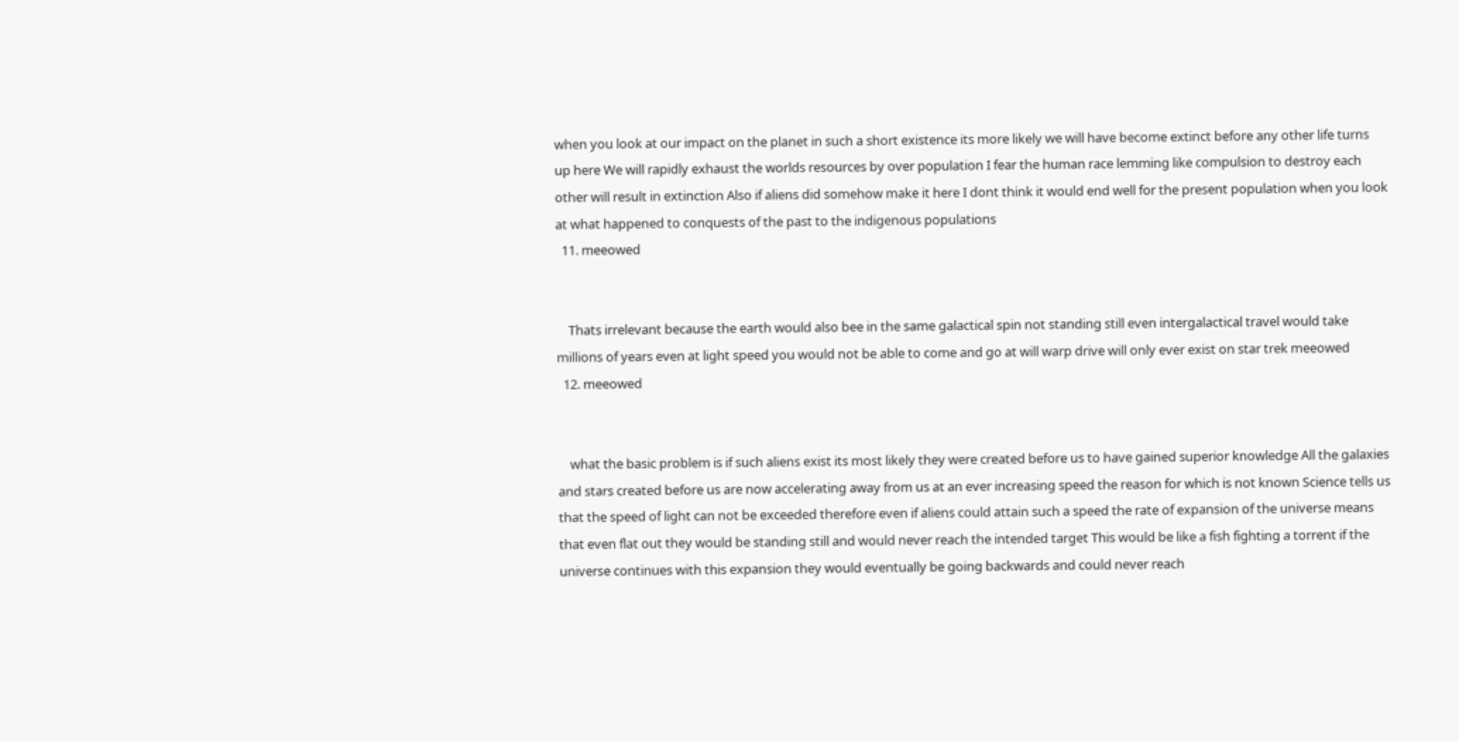when you look at our impact on the planet in such a short existence its more likely we will have become extinct before any other life turns up here We will rapidly exhaust the worlds resources by over population I fear the human race lemming like compulsion to destroy each other will result in extinction Also if aliens did somehow make it here I dont think it would end well for the present population when you look at what happened to conquests of the past to the indigenous populations
  11. meeowed


    Thats irrelevant because the earth would also bee in the same galactical spin not standing still even intergalactical travel would take millions of years even at light speed you would not be able to come and go at will warp drive will only ever exist on star trek meeowed
  12. meeowed


    what the basic problem is if such aliens exist its most likely they were created before us to have gained superior knowledge All the galaxies and stars created before us are now accelerating away from us at an ever increasing speed the reason for which is not known Science tells us that the speed of light can not be exceeded therefore even if aliens could attain such a speed the rate of expansion of the universe means that even flat out they would be standing still and would never reach the intended target This would be like a fish fighting a torrent if the universe continues with this expansion they would eventually be going backwards and could never reach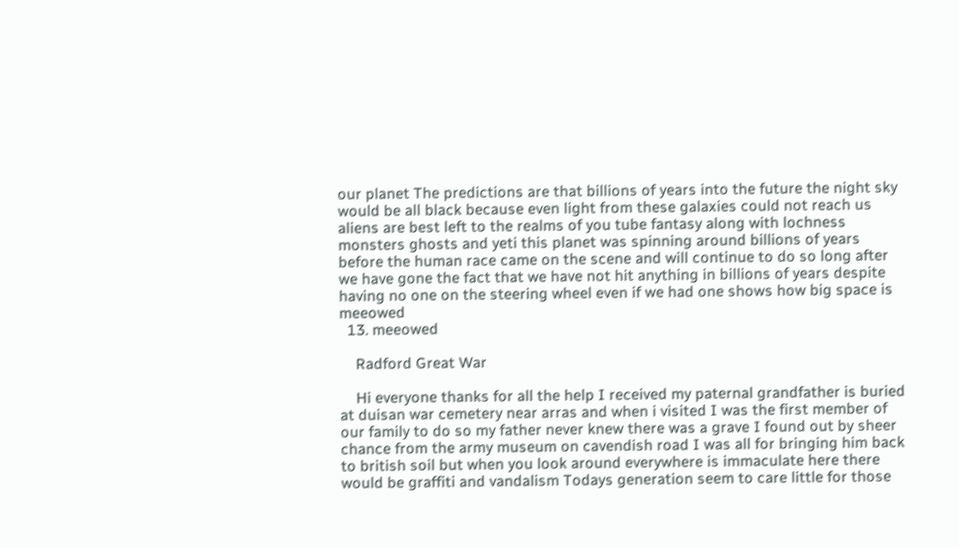our planet The predictions are that billions of years into the future the night sky would be all black because even light from these galaxies could not reach us aliens are best left to the realms of you tube fantasy along with lochness monsters ghosts and yeti this planet was spinning around billions of years before the human race came on the scene and will continue to do so long after we have gone the fact that we have not hit anything in billions of years despite having no one on the steering wheel even if we had one shows how big space is meeowed
  13. meeowed

    Radford Great War

    Hi everyone thanks for all the help I received my paternal grandfather is buried at duisan war cemetery near arras and when i visited I was the first member of our family to do so my father never knew there was a grave I found out by sheer chance from the army museum on cavendish road I was all for bringing him back to british soil but when you look around everywhere is immaculate here there would be graffiti and vandalism Todays generation seem to care little for those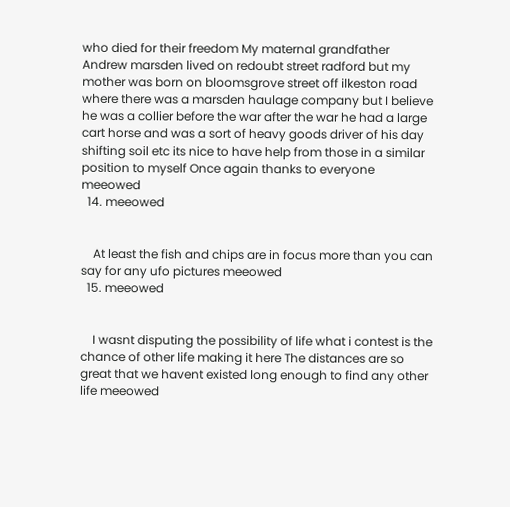who died for their freedom My maternal grandfather Andrew marsden lived on redoubt street radford but my mother was born on bloomsgrove street off ilkeston road where there was a marsden haulage company but I believe he was a collier before the war after the war he had a large cart horse and was a sort of heavy goods driver of his day shifting soil etc its nice to have help from those in a similar position to myself Once again thanks to everyone meeowed
  14. meeowed


    At least the fish and chips are in focus more than you can say for any ufo pictures meeowed
  15. meeowed


    I wasnt disputing the possibility of life what i contest is the chance of other life making it here The distances are so great that we havent existed long enough to find any other life meeowed